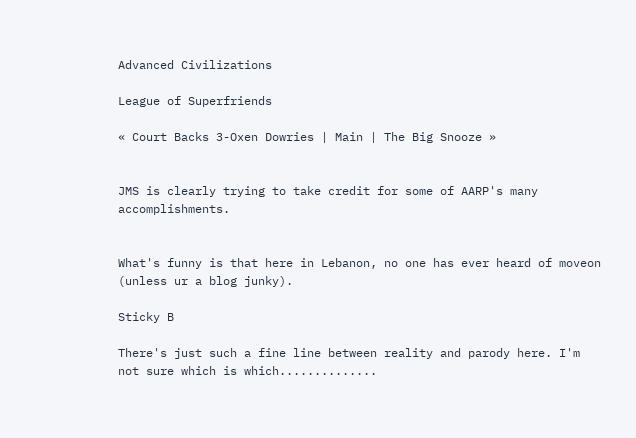Advanced Civilizations

League of Superfriends

« Court Backs 3-Oxen Dowries | Main | The Big Snooze »


JMS is clearly trying to take credit for some of AARP's many accomplishments.


What's funny is that here in Lebanon, no one has ever heard of moveon (unless ur a blog junky).

Sticky B

There's just such a fine line between reality and parody here. I'm not sure which is which..............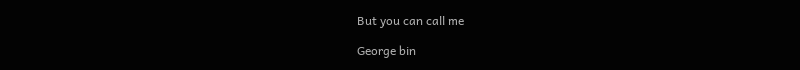But you can call me

George bin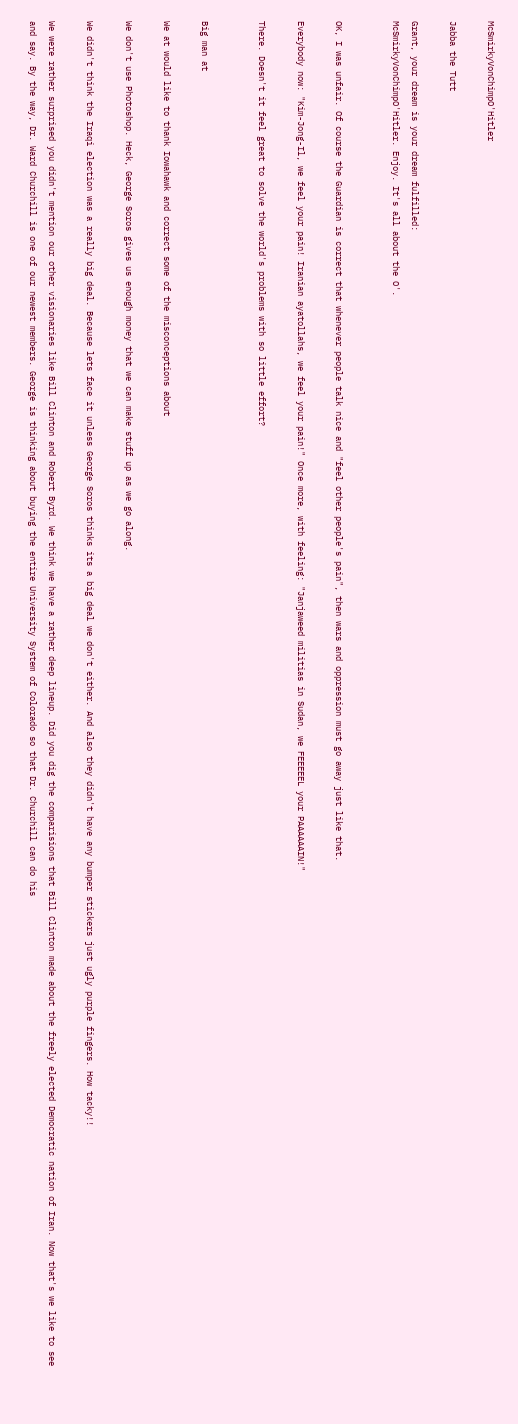McSmirkyVonChimpO'Hitler

Jabba the Tutt

Grant, your dream is your dream fulfilled:
McSmirkyVonChimpO'Hitler. Enjoy. It's all about the O'.


OK, I was unfair. Of course the Guardian is correct that whenever people talk nice and "feel other people's pain", then wars and oppression must go away just like that.

Everybody now: "Kim-Jong-Il, we feel your pain! Iranian ayatollahs, we feel your pain!" Once more, with feeling: "Janjaweed militias in Sudan, we FEEEEEL your PAAAAAAIN!"

There. Doesn't it feel great to solve the world's problems with so little effort?


Big man at

We at would like to thank Iowahawk and correct some of the misconceptions about

We don't use Photoshop. Heck, George Soros gives us enough money that we can make stuff up as we go along.

We didn't think the Iraqi election was a really big deal. Because lets face it unless George Soros thinks its a big deal we don't either. And also they didn't have any bumper stickers just ugly purple fingers. How tacky!!

We were rather surprised you didn't mention our other visionaries like Bill Clinton and Robert Byrd. We think we have a rather deep lineup. Did you dig the comparisions that Bill Clinton made about the freely elected Democratic nation of Iran. Now that's we like to see and say. By the way, Dr. Ward Churchill is one of our newest members. George is thinking about buying the entire University System of Colorado so that Dr. Churchill can do his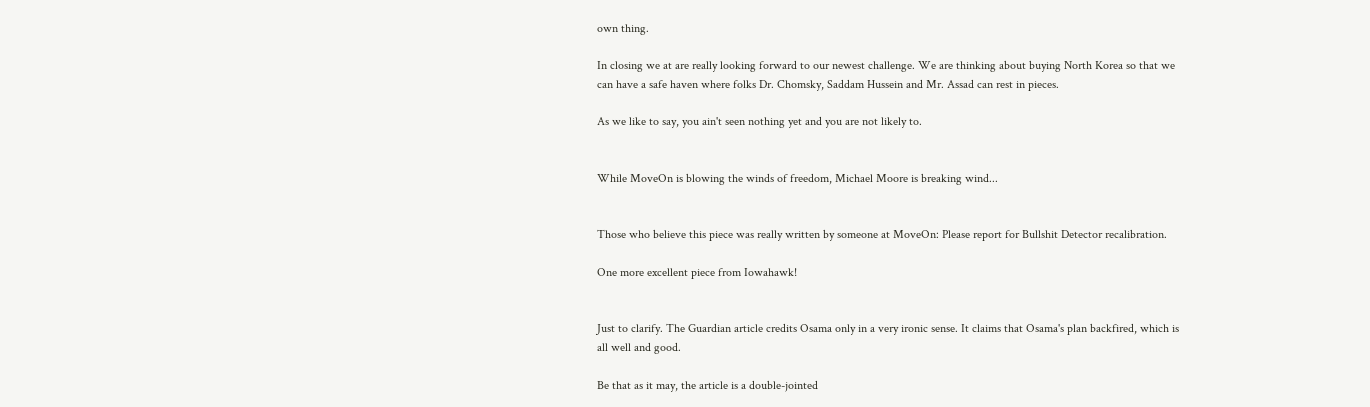own thing.

In closing we at are really looking forward to our newest challenge. We are thinking about buying North Korea so that we can have a safe haven where folks Dr. Chomsky, Saddam Hussein and Mr. Assad can rest in pieces.

As we like to say, you ain't seen nothing yet and you are not likely to.


While MoveOn is blowing the winds of freedom, Michael Moore is breaking wind...


Those who believe this piece was really written by someone at MoveOn: Please report for Bullshit Detector recalibration.

One more excellent piece from Iowahawk!


Just to clarify. The Guardian article credits Osama only in a very ironic sense. It claims that Osama's plan backfired, which is all well and good.

Be that as it may, the article is a double-jointed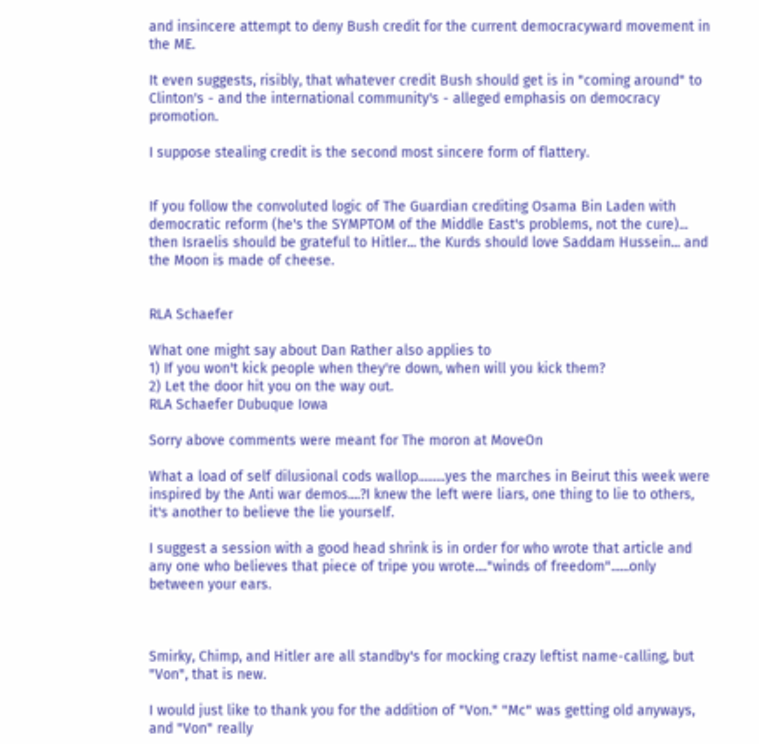and insincere attempt to deny Bush credit for the current democracyward movement in the ME.

It even suggests, risibly, that whatever credit Bush should get is in "coming around" to Clinton's - and the international community's - alleged emphasis on democracy promotion.

I suppose stealing credit is the second most sincere form of flattery.


If you follow the convoluted logic of The Guardian crediting Osama Bin Laden with democratic reform (he's the SYMPTOM of the Middle East's problems, not the cure)... then Israelis should be grateful to Hitler... the Kurds should love Saddam Hussein... and the Moon is made of cheese.


RLA Schaefer

What one might say about Dan Rather also applies to
1) If you won't kick people when they're down, when will you kick them?
2) Let the door hit you on the way out.
RLA Schaefer Dubuque Iowa

Sorry above comments were meant for The moron at MoveOn

What a load of self dilusional cods wallop.........yes the marches in Beirut this week were inspired by the Anti war demos....?I knew the left were liars, one thing to lie to others, it's another to believe the lie yourself.

I suggest a session with a good head shrink is in order for who wrote that article and any one who believes that piece of tripe you wrote...."winds of freedom"......only between your ears.



Smirky, Chimp, and Hitler are all standby's for mocking crazy leftist name-calling, but "Von", that is new.

I would just like to thank you for the addition of "Von." "Mc" was getting old anyways, and "Von" really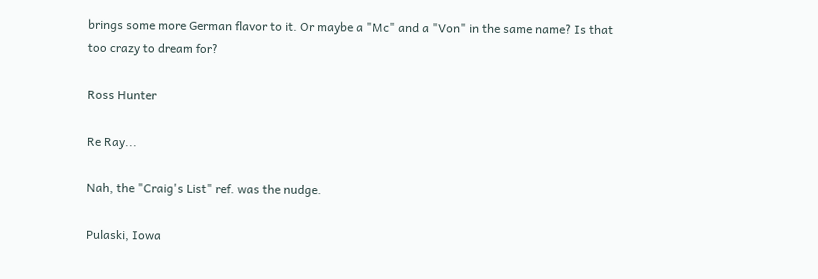brings some more German flavor to it. Or maybe a "Mc" and a "Von" in the same name? Is that too crazy to dream for?

Ross Hunter

Re Ray...

Nah, the "Craig's List" ref. was the nudge.

Pulaski, Iowa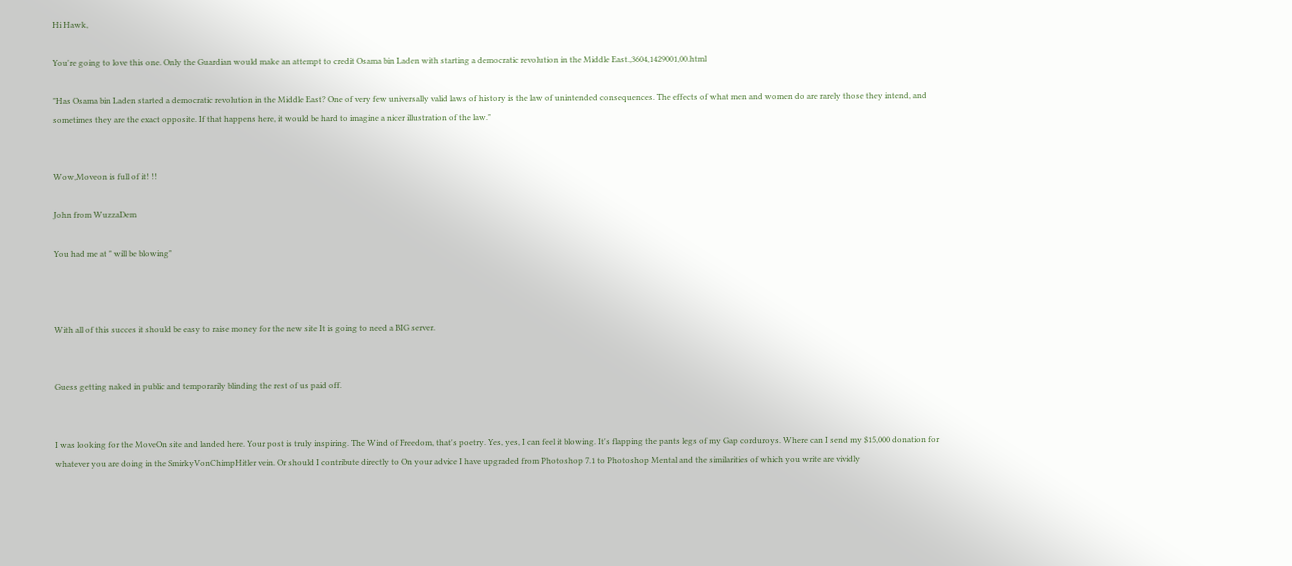Hi Hawk,

You're going to love this one. Only the Guardian would make an attempt to credit Osama bin Laden with starting a democratic revolution in the Middle East.,3604,1429001,00.html

"Has Osama bin Laden started a democratic revolution in the Middle East? One of very few universally valid laws of history is the law of unintended consequences. The effects of what men and women do are rarely those they intend, and sometimes they are the exact opposite. If that happens here, it would be hard to imagine a nicer illustration of the law."


Wow,Moveon is full of it! !!

John from WuzzaDem

You had me at " will be blowing"



With all of this succes it should be easy to raise money for the new site It is going to need a BIG server.


Guess getting naked in public and temporarily blinding the rest of us paid off.


I was looking for the MoveOn site and landed here. Your post is truly inspiring. The Wind of Freedom, that's poetry. Yes, yes, I can feel it blowing. It's flapping the pants legs of my Gap corduroys. Where can I send my $15,000 donation for whatever you are doing in the SmirkyVonChimpHitler vein. Or should I contribute directly to On your advice I have upgraded from Photoshop 7.1 to Photoshop Mental and the similarities of which you write are vividly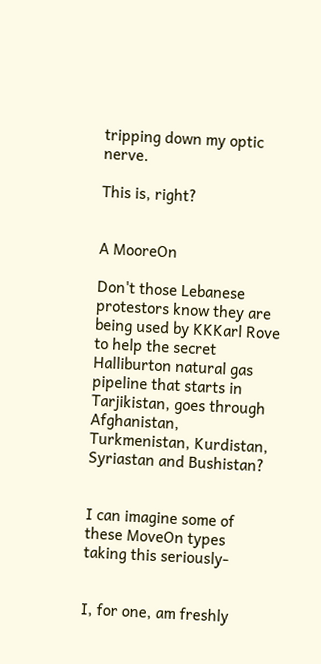tripping down my optic nerve.

This is, right?


A MooreOn

Don't those Lebanese protestors know they are being used by KKKarl Rove to help the secret Halliburton natural gas pipeline that starts in Tarjikistan, goes through Afghanistan, Turkmenistan, Kurdistan, Syriastan and Bushistan?


I can imagine some of these MoveOn types taking this seriously-


I, for one, am freshly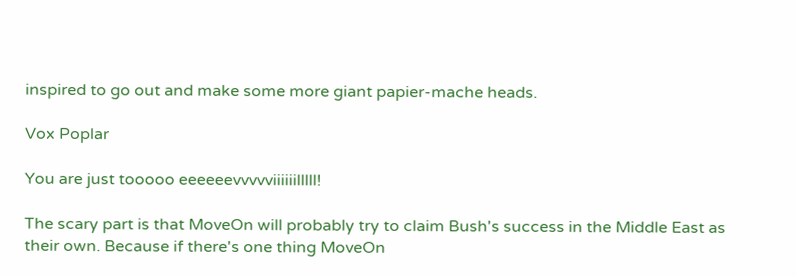inspired to go out and make some more giant papier-mache heads.

Vox Poplar

You are just tooooo eeeeeevvvvviiiiiilllll!

The scary part is that MoveOn will probably try to claim Bush's success in the Middle East as their own. Because if there's one thing MoveOn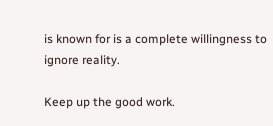is known for is a complete willingness to ignore reality.

Keep up the good work.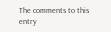The comments to this entry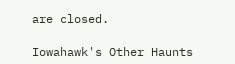are closed.

Iowahawk's Other Haunts